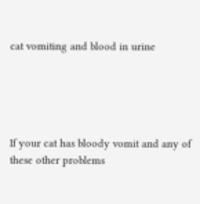cat vomiting and blood in urine





If your cat has bloody vomit and any of these other problems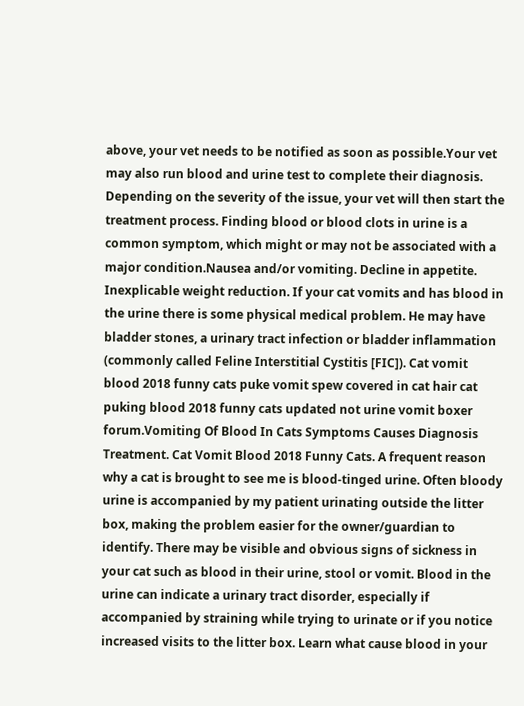above, your vet needs to be notified as soon as possible.Your vet may also run blood and urine test to complete their diagnosis. Depending on the severity of the issue, your vet will then start the treatment process. Finding blood or blood clots in urine is a common symptom, which might or may not be associated with a major condition.Nausea and/or vomiting. Decline in appetite. Inexplicable weight reduction. If your cat vomits and has blood in the urine there is some physical medical problem. He may have bladder stones, a urinary tract infection or bladder inflammation (commonly called Feline Interstitial Cystitis [FIC]). Cat vomit blood 2018 funny cats puke vomit spew covered in cat hair cat puking blood 2018 funny cats updated not urine vomit boxer forum.Vomiting Of Blood In Cats Symptoms Causes Diagnosis Treatment. Cat Vomit Blood 2018 Funny Cats. A frequent reason why a cat is brought to see me is blood-tinged urine. Often bloody urine is accompanied by my patient urinating outside the litter box, making the problem easier for the owner/guardian to identify. There may be visible and obvious signs of sickness in your cat such as blood in their urine, stool or vomit. Blood in the urine can indicate a urinary tract disorder, especially if accompanied by straining while trying to urinate or if you notice increased visits to the litter box. Learn what cause blood in your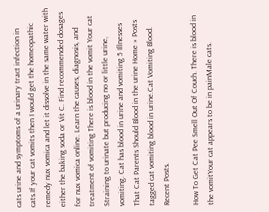cats urine and symptoms of a urinary tract infection in cats.If your cat vomits then I would get the homeopathic remedy nux vomica and let it dissolve in the same water with either the baking soda or Vit C. Find recommended dosages for nux vomica online. Learn the causes, diagnosis, and treatment of vomiting There is blood in the vomit Your cat Straining to urinate but producing no or little urine, vomiting. Cat has blood in urine and vomiting 5 Illnesses That Cat Parents Should Blood in the urine Home » Posts tagged cat vomiting blood in urine.Cat Vomiting Blood. Recent Posts.

How To Get Cat Pee Smell Out Of Couch. There is blood in the vomitYour cat appears to be in painMale cats.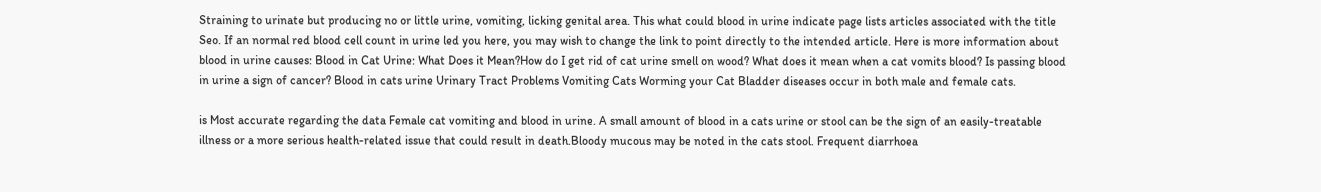Straining to urinate but producing no or little urine, vomiting, licking genital area. This what could blood in urine indicate page lists articles associated with the title Seo. If an normal red blood cell count in urine led you here, you may wish to change the link to point directly to the intended article. Here is more information about blood in urine causes: Blood in Cat Urine: What Does it Mean?How do I get rid of cat urine smell on wood? What does it mean when a cat vomits blood? Is passing blood in urine a sign of cancer? Blood in cats urine Urinary Tract Problems Vomiting Cats Worming your Cat Bladder diseases occur in both male and female cats.

is Most accurate regarding the data Female cat vomiting and blood in urine. A small amount of blood in a cats urine or stool can be the sign of an easily-treatable illness or a more serious health-related issue that could result in death.Bloody mucous may be noted in the cats stool. Frequent diarrhoea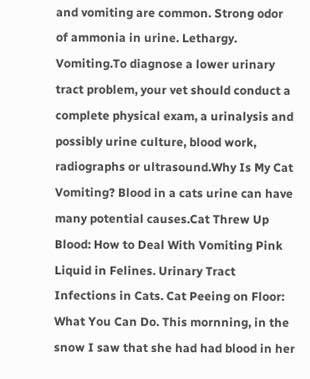and vomiting are common. Strong odor of ammonia in urine. Lethargy. Vomiting.To diagnose a lower urinary tract problem, your vet should conduct a complete physical exam, a urinalysis and possibly urine culture, blood work, radiographs or ultrasound.Why Is My Cat Vomiting? Blood in a cats urine can have many potential causes.Cat Threw Up Blood: How to Deal With Vomiting Pink Liquid in Felines. Urinary Tract Infections in Cats. Cat Peeing on Floor: What You Can Do. This mornning, in the snow I saw that she had had blood in her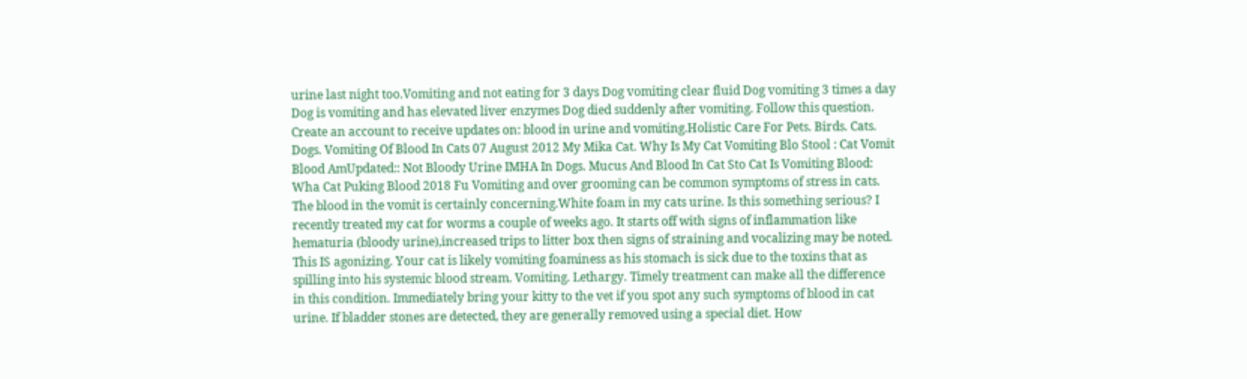urine last night too.Vomiting and not eating for 3 days Dog vomiting clear fluid Dog vomiting 3 times a day Dog is vomiting and has elevated liver enzymes Dog died suddenly after vomiting. Follow this question. Create an account to receive updates on: blood in urine and vomiting.Holistic Care For Pets. Birds. Cats. Dogs. Vomiting Of Blood In Cats 07 August 2012 My Mika Cat. Why Is My Cat Vomiting Blo Stool : Cat Vomit Blood AmUpdated:: Not Bloody Urine IMHA In Dogs. Mucus And Blood In Cat Sto Cat Is Vomiting Blood: Wha Cat Puking Blood 2018 Fu Vomiting and over grooming can be common symptoms of stress in cats. The blood in the vomit is certainly concerning.White foam in my cats urine. Is this something serious? I recently treated my cat for worms a couple of weeks ago. It starts off with signs of inflammation like hematuria (bloody urine),increased trips to litter box then signs of straining and vocalizing may be noted. This IS agonizing. Your cat is likely vomiting foaminess as his stomach is sick due to the toxins that as spilling into his systemic blood stream. Vomiting. Lethargy. Timely treatment can make all the difference in this condition. Immediately bring your kitty to the vet if you spot any such symptoms of blood in cat urine. If bladder stones are detected, they are generally removed using a special diet. How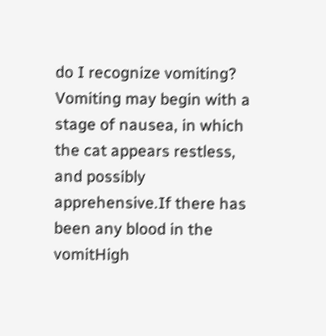do I recognize vomiting? Vomiting may begin with a stage of nausea, in which the cat appears restless, and possibly apprehensive.If there has been any blood in the vomitHigh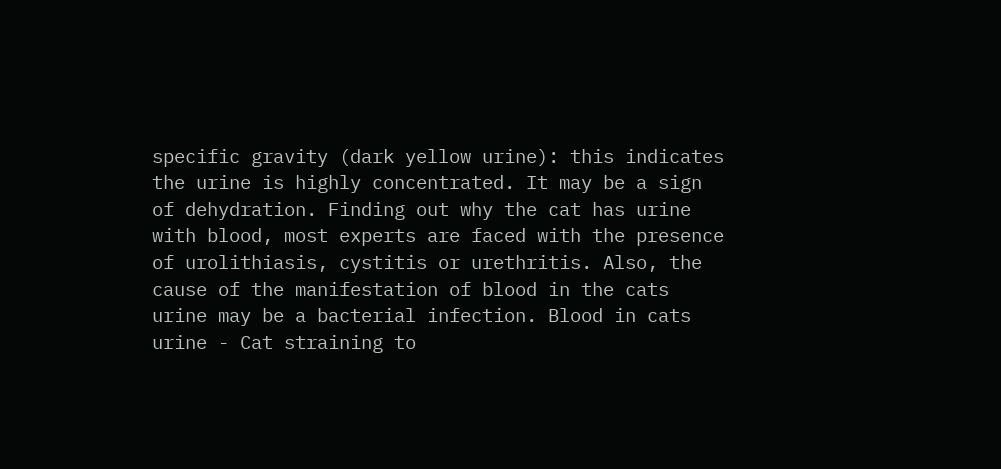specific gravity (dark yellow urine): this indicates the urine is highly concentrated. It may be a sign of dehydration. Finding out why the cat has urine with blood, most experts are faced with the presence of urolithiasis, cystitis or urethritis. Also, the cause of the manifestation of blood in the cats urine may be a bacterial infection. Blood in cats urine - Cat straining to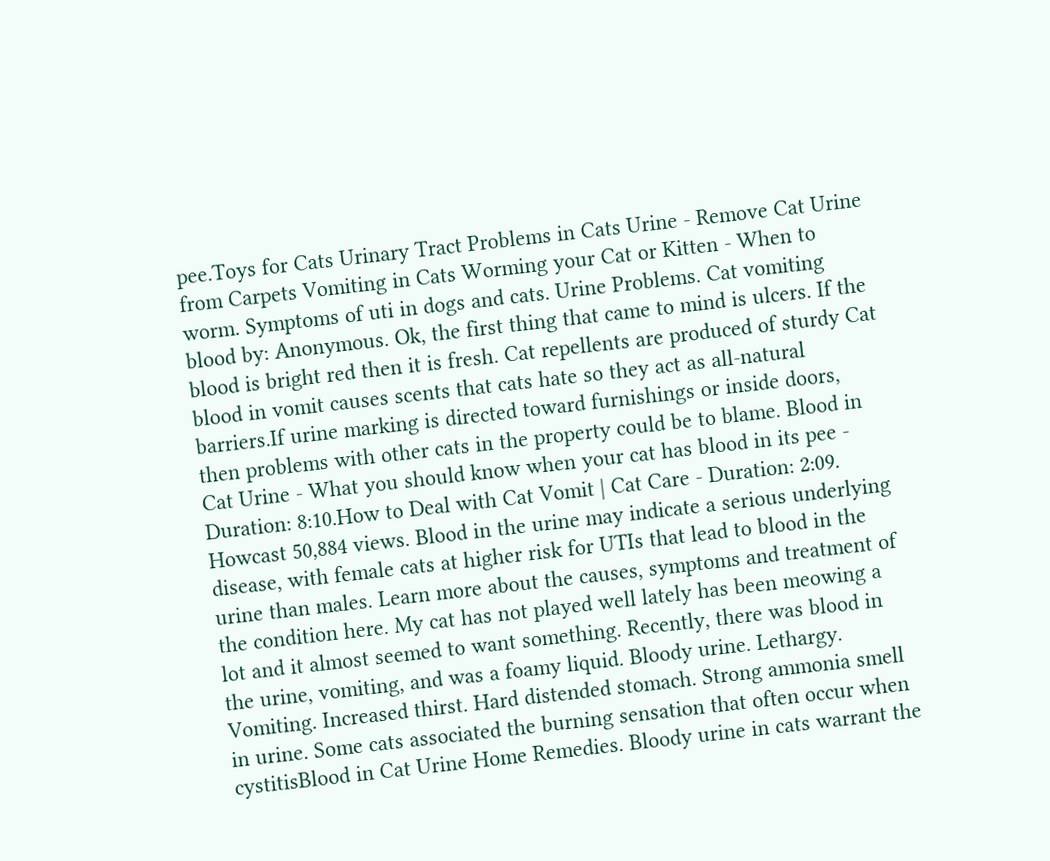pee.Toys for Cats Urinary Tract Problems in Cats Urine - Remove Cat Urine from Carpets Vomiting in Cats Worming your Cat or Kitten - When to worm. Symptoms of uti in dogs and cats. Urine Problems. Cat vomiting blood by: Anonymous. Ok, the first thing that came to mind is ulcers. If the blood is bright red then it is fresh. Cat repellents are produced of sturdy Cat blood in vomit causes scents that cats hate so they act as all-natural barriers.If urine marking is directed toward furnishings or inside doors, then problems with other cats in the property could be to blame. Blood in Cat Urine - What you should know when your cat has blood in its pee - Duration: 8:10.How to Deal with Cat Vomit | Cat Care - Duration: 2:09. Howcast 50,884 views. Blood in the urine may indicate a serious underlying disease, with female cats at higher risk for UTIs that lead to blood in the urine than males. Learn more about the causes, symptoms and treatment of the condition here. My cat has not played well lately has been meowing a lot and it almost seemed to want something. Recently, there was blood in the urine, vomiting, and was a foamy liquid. Bloody urine. Lethargy. Vomiting. Increased thirst. Hard distended stomach. Strong ammonia smell in urine. Some cats associated the burning sensation that often occur when cystitisBlood in Cat Urine Home Remedies. Bloody urine in cats warrant the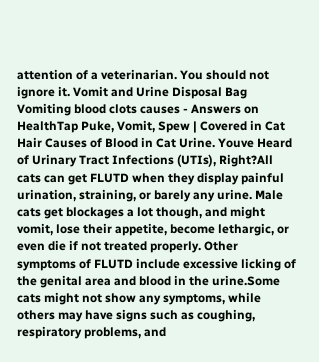attention of a veterinarian. You should not ignore it. Vomit and Urine Disposal Bag Vomiting blood clots causes - Answers on HealthTap Puke, Vomit, Spew | Covered in Cat Hair Causes of Blood in Cat Urine. Youve Heard of Urinary Tract Infections (UTIs), Right?All cats can get FLUTD when they display painful urination, straining, or barely any urine. Male cats get blockages a lot though, and might vomit, lose their appetite, become lethargic, or even die if not treated properly. Other symptoms of FLUTD include excessive licking of the genital area and blood in the urine.Some cats might not show any symptoms, while others may have signs such as coughing, respiratory problems, and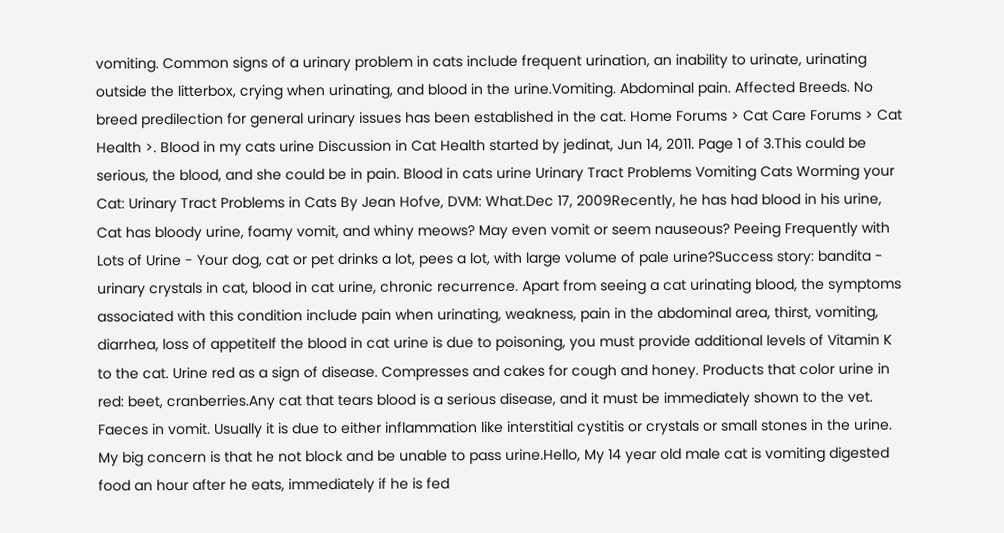vomiting. Common signs of a urinary problem in cats include frequent urination, an inability to urinate, urinating outside the litterbox, crying when urinating, and blood in the urine.Vomiting. Abdominal pain. Affected Breeds. No breed predilection for general urinary issues has been established in the cat. Home Forums > Cat Care Forums > Cat Health >. Blood in my cats urine Discussion in Cat Health started by jedinat, Jun 14, 2011. Page 1 of 3.This could be serious, the blood, and she could be in pain. Blood in cats urine Urinary Tract Problems Vomiting Cats Worming your Cat: Urinary Tract Problems in Cats By Jean Hofve, DVM: What.Dec 17, 2009Recently, he has had blood in his urine, Cat has bloody urine, foamy vomit, and whiny meows? May even vomit or seem nauseous? Peeing Frequently with Lots of Urine - Your dog, cat or pet drinks a lot, pees a lot, with large volume of pale urine?Success story: bandita - urinary crystals in cat, blood in cat urine, chronic recurrence. Apart from seeing a cat urinating blood, the symptoms associated with this condition include pain when urinating, weakness, pain in the abdominal area, thirst, vomiting, diarrhea, loss of appetiteIf the blood in cat urine is due to poisoning, you must provide additional levels of Vitamin K to the cat. Urine red as a sign of disease. Compresses and cakes for cough and honey. Products that color urine in red: beet, cranberries.Any cat that tears blood is a serious disease, and it must be immediately shown to the vet. Faeces in vomit. Usually it is due to either inflammation like interstitial cystitis or crystals or small stones in the urine. My big concern is that he not block and be unable to pass urine.Hello, My 14 year old male cat is vomiting digested food an hour after he eats, immediately if he is fed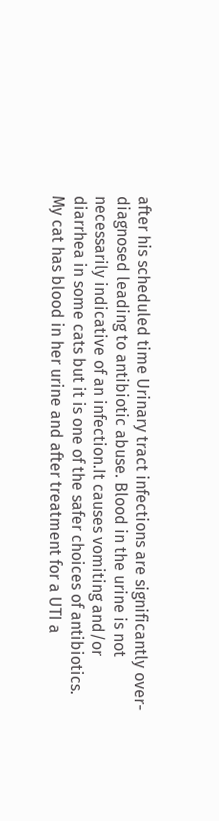after his scheduled time Urinary tract infections are significantly over-diagnosed leading to antibiotic abuse. Blood in the urine is not necessarily indicative of an infection.It causes vomiting and/or diarrhea in some cats but it is one of the safer choices of antibiotics. My cat has blood in her urine and after treatment for a UTI a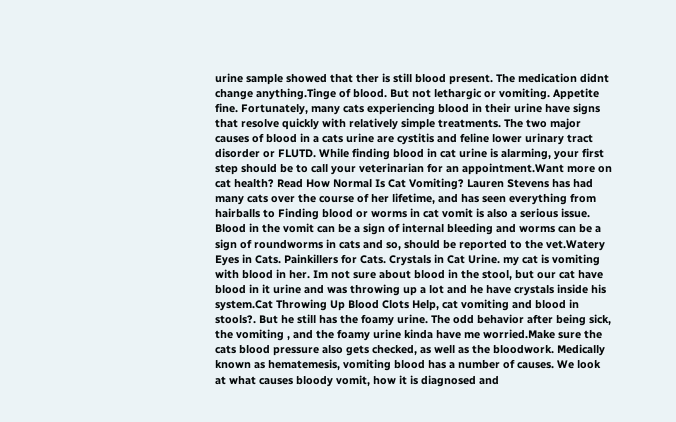urine sample showed that ther is still blood present. The medication didnt change anything.Tinge of blood. But not lethargic or vomiting. Appetite fine. Fortunately, many cats experiencing blood in their urine have signs that resolve quickly with relatively simple treatments. The two major causes of blood in a cats urine are cystitis and feline lower urinary tract disorder or FLUTD. While finding blood in cat urine is alarming, your first step should be to call your veterinarian for an appointment.Want more on cat health? Read How Normal Is Cat Vomiting? Lauren Stevens has had many cats over the course of her lifetime, and has seen everything from hairballs to Finding blood or worms in cat vomit is also a serious issue. Blood in the vomit can be a sign of internal bleeding and worms can be a sign of roundworms in cats and so, should be reported to the vet.Watery Eyes in Cats. Painkillers for Cats. Crystals in Cat Urine. my cat is vomiting with blood in her. Im not sure about blood in the stool, but our cat have blood in it urine and was throwing up a lot and he have crystals inside his system.Cat Throwing Up Blood Clots Help, cat vomiting and blood in stools?. But he still has the foamy urine. The odd behavior after being sick, the vomiting , and the foamy urine kinda have me worried.Make sure the cats blood pressure also gets checked, as well as the bloodwork. Medically known as hematemesis, vomiting blood has a number of causes. We look at what causes bloody vomit, how it is diagnosed and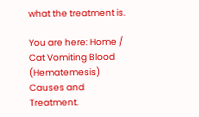what the treatment is.

You are here: Home / Cat Vomiting Blood (Hematemesis) Causes and Treatment.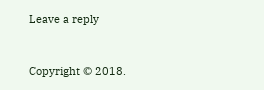Leave a reply


Copyright © 2018.